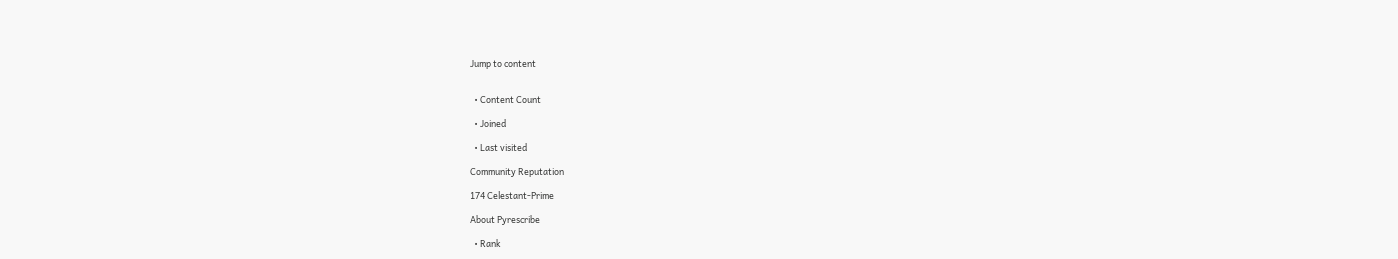Jump to content


  • Content Count

  • Joined

  • Last visited

Community Reputation

174 Celestant-Prime

About Pyrescribe

  • Rank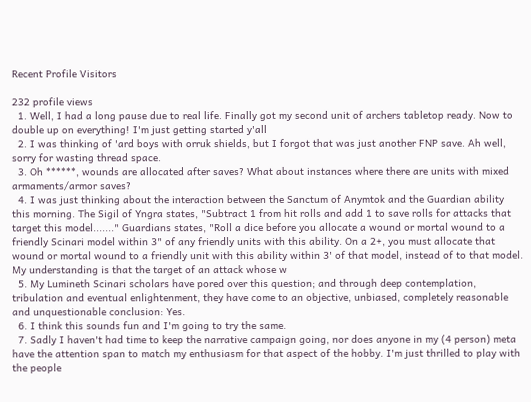Recent Profile Visitors

232 profile views
  1. Well, I had a long pause due to real life. Finally got my second unit of archers tabletop ready. Now to double up on everything! I'm just getting started y'all
  2. I was thinking of 'ard boys with orruk shields, but I forgot that was just another FNP save. Ah well, sorry for wasting thread space.
  3. Oh ******, wounds are allocated after saves? What about instances where there are units with mixed armaments/armor saves?
  4. I was just thinking about the interaction between the Sanctum of Anymtok and the Guardian ability this morning. The Sigil of Yngra states, "Subtract 1 from hit rolls and add 1 to save rolls for attacks that target this model......." Guardians states, "Roll a dice before you allocate a wound or mortal wound to a friendly Scinari model within 3" of any friendly units with this ability. On a 2+, you must allocate that wound or mortal wound to a friendly unit with this ability within 3' of that model, instead of to that model. My understanding is that the target of an attack whose w
  5. My Lumineth Scinari scholars have pored over this question; and through deep contemplation, tribulation and eventual enlightenment, they have come to an objective, unbiased, completely reasonable and unquestionable conclusion: Yes.
  6. I think this sounds fun and I'm going to try the same.
  7. Sadly I haven't had time to keep the narrative campaign going, nor does anyone in my (4 person) meta have the attention span to match my enthusiasm for that aspect of the hobby. I'm just thrilled to play with the people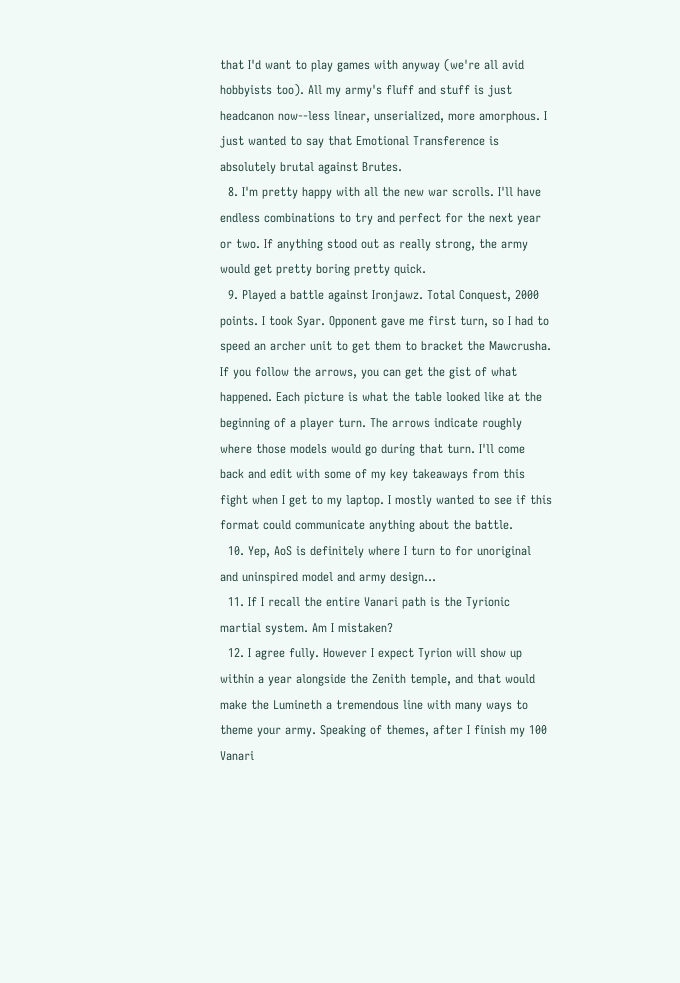that I'd want to play games with anyway (we're all avid hobbyists too). All my army's fluff and stuff is just headcanon now--less linear, unserialized, more amorphous. I just wanted to say that Emotional Transference is absolutely brutal against Brutes.
  8. I'm pretty happy with all the new war scrolls. I'll have endless combinations to try and perfect for the next year or two. If anything stood out as really strong, the army would get pretty boring pretty quick.
  9. Played a battle against Ironjawz. Total Conquest, 2000 points. I took Syar. Opponent gave me first turn, so I had to speed an archer unit to get them to bracket the Mawcrusha. If you follow the arrows, you can get the gist of what happened. Each picture is what the table looked like at the beginning of a player turn. The arrows indicate roughly where those models would go during that turn. I'll come back and edit with some of my key takeaways from this fight when I get to my laptop. I mostly wanted to see if this format could communicate anything about the battle.
  10. Yep, AoS is definitely where I turn to for unoriginal and uninspired model and army design...
  11. If I recall the entire Vanari path is the Tyrionic martial system. Am I mistaken?
  12. I agree fully. However I expect Tyrion will show up within a year alongside the Zenith temple, and that would make the Lumineth a tremendous line with many ways to theme your army. Speaking of themes, after I finish my 100 Vanari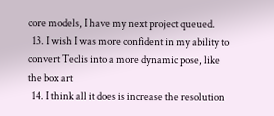core models, I have my next project queued.
  13. I wish I was more confident in my ability to convert Teclis into a more dynamic pose, like the box art
  14. I think all it does is increase the resolution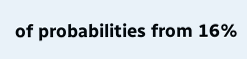of probabilities from 16%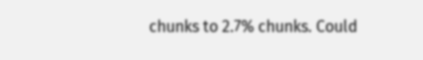chunks to 2.7% chunks. Could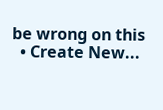be wrong on this
  • Create New...